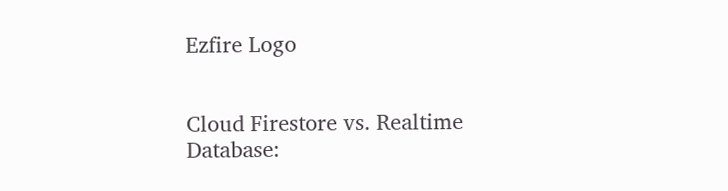Ezfire Logo


Cloud Firestore vs. Realtime Database: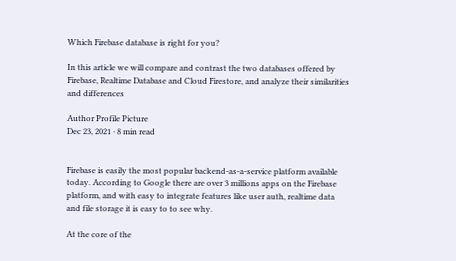Which Firebase database is right for you?

In this article we will compare and contrast the two databases offered by Firebase, Realtime Database and Cloud Firestore, and analyze their similarities and differences

Author Profile Picture
Dec 23, 2021 · 8 min read


Firebase is easily the most popular backend-as-a-service platform available today. According to Google there are over 3 millions apps on the Firebase platform, and with easy to integrate features like user auth, realtime data and file storage it is easy to to see why.

At the core of the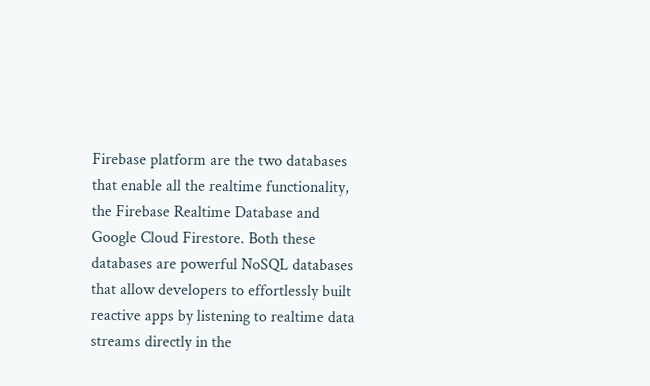Firebase platform are the two databases that enable all the realtime functionality, the Firebase Realtime Database and Google Cloud Firestore. Both these databases are powerful NoSQL databases that allow developers to effortlessly built reactive apps by listening to realtime data streams directly in the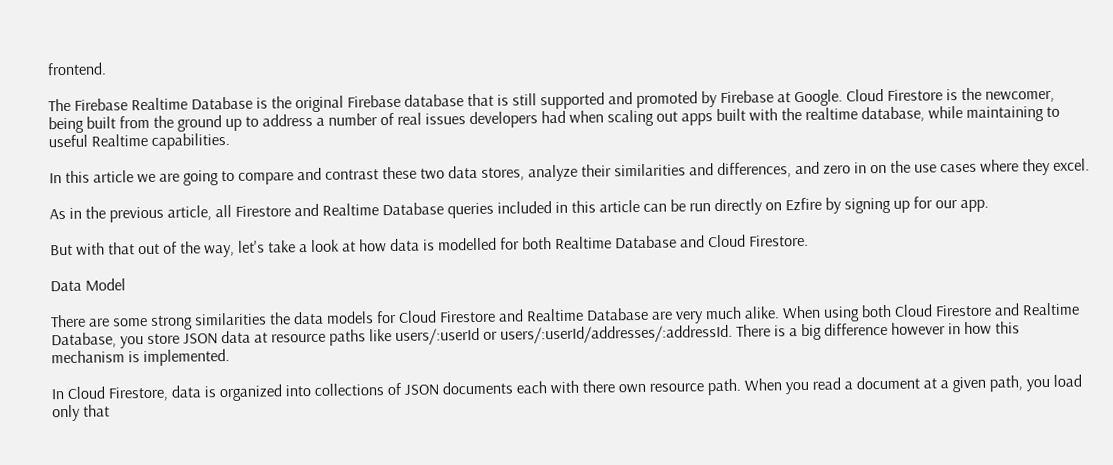frontend.

The Firebase Realtime Database is the original Firebase database that is still supported and promoted by Firebase at Google. Cloud Firestore is the newcomer, being built from the ground up to address a number of real issues developers had when scaling out apps built with the realtime database, while maintaining to useful Realtime capabilities.

In this article we are going to compare and contrast these two data stores, analyze their similarities and differences, and zero in on the use cases where they excel.

As in the previous article, all Firestore and Realtime Database queries included in this article can be run directly on Ezfire by signing up for our app.

But with that out of the way, let's take a look at how data is modelled for both Realtime Database and Cloud Firestore.

Data Model

There are some strong similarities the data models for Cloud Firestore and Realtime Database are very much alike. When using both Cloud Firestore and Realtime Database, you store JSON data at resource paths like users/:userId or users/:userId/addresses/:addressId. There is a big difference however in how this mechanism is implemented.

In Cloud Firestore, data is organized into collections of JSON documents each with there own resource path. When you read a document at a given path, you load only that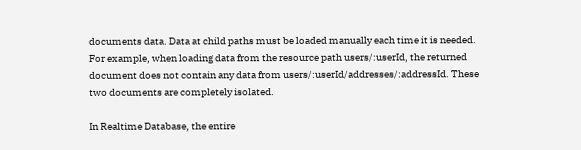documents data. Data at child paths must be loaded manually each time it is needed. For example, when loading data from the resource path users/:userId, the returned document does not contain any data from users/:userId/addresses/:addressId. These two documents are completely isolated.

In Realtime Database, the entire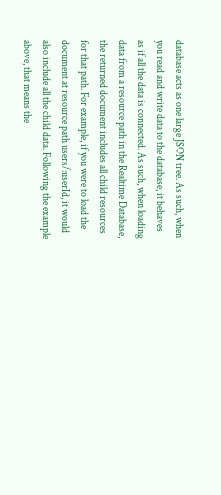database acts as one large JSON tree. As such, when you read and write data to the database, it behaves as if all the data is connected. As such, when loading data from a resource path in the Realtime Database, the returned document includes all child resources for that path. For example, if you were to load the document at resource path users/:userId, it would also include all the child data. Following the example above, that means the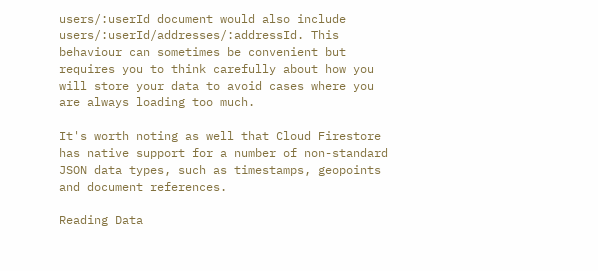users/:userId document would also include users/:userId/addresses/:addressId. This behaviour can sometimes be convenient but requires you to think carefully about how you will store your data to avoid cases where you are always loading too much.

It's worth noting as well that Cloud Firestore has native support for a number of non-standard JSON data types, such as timestamps, geopoints and document references.

Reading Data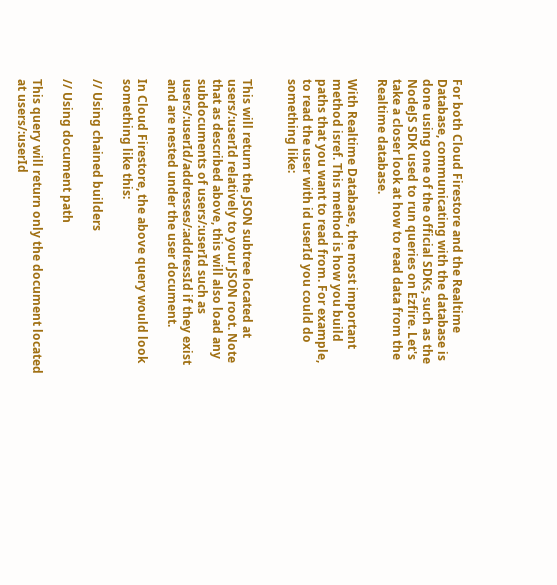For both Cloud Firestore and the Realtime Database, communicating with the database is done using one of the official SDKs, such as the NodeJS SDK used to run queries on Ezfire. Let's take a closer look at how to read data from the Realtime database.

With Realtime Database, the most important method isref. This method is how you build paths that you want to read from. For example, to read the user with id userId you could do something like:


This will return the JSON subtree located at users/:userId relatively to your JSON root. Note that as described above, this will also load any subdocuments of users/:userId such as users/:userId/addresses/:addressId if they exist and are nested under the user document.

In Cloud Firestore, the above query would look something like this:

// Using chained builders

// Using document path

This query will return only the document located at users/:userId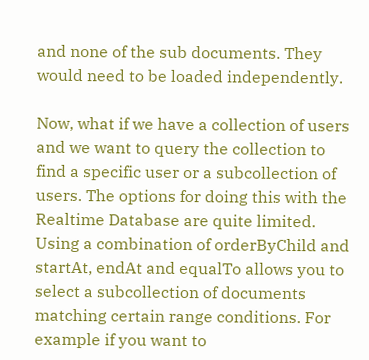and none of the sub documents. They would need to be loaded independently.

Now, what if we have a collection of users and we want to query the collection to find a specific user or a subcollection of users. The options for doing this with the Realtime Database are quite limited. Using a combination of orderByChild and startAt, endAt and equalTo allows you to select a subcollection of documents matching certain range conditions. For example if you want to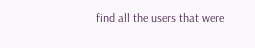find all the users that were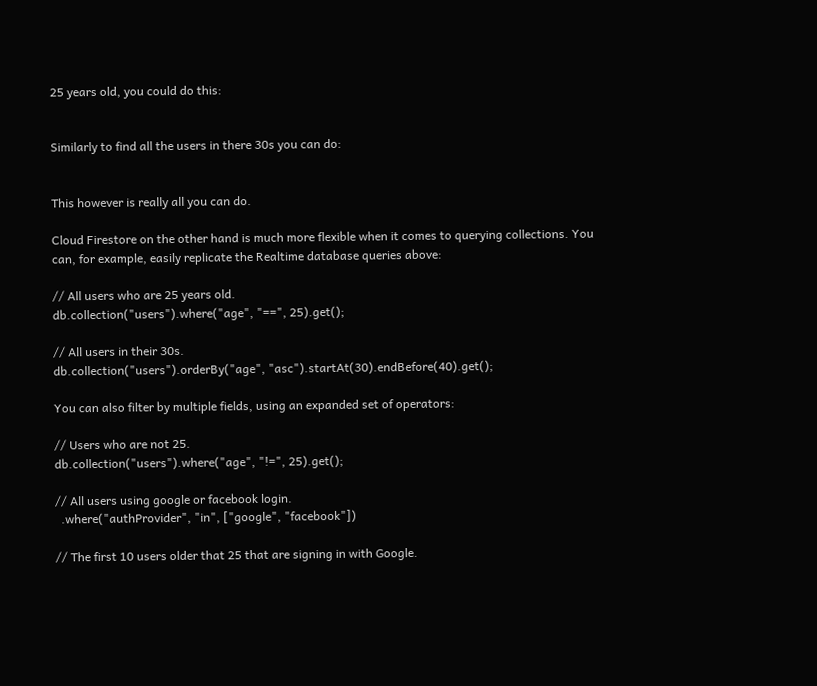25 years old, you could do this:


Similarly to find all the users in there 30s you can do:


This however is really all you can do.

Cloud Firestore on the other hand is much more flexible when it comes to querying collections. You can, for example, easily replicate the Realtime database queries above:

// All users who are 25 years old.
db.collection("users").where("age", "==", 25).get();

// All users in their 30s.
db.collection("users").orderBy("age", "asc").startAt(30).endBefore(40).get();

You can also filter by multiple fields, using an expanded set of operators:

// Users who are not 25.
db.collection("users").where("age", "!=", 25).get();

// All users using google or facebook login.
  .where("authProvider", "in", ["google", "facebook"])

// The first 10 users older that 25 that are signing in with Google.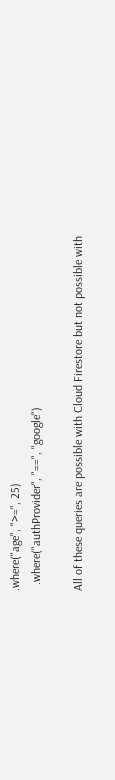.where("age", ">=", 25)
  .where("authProvider", "==", "google")

All of these queries are possible with Cloud Firestore but not possible with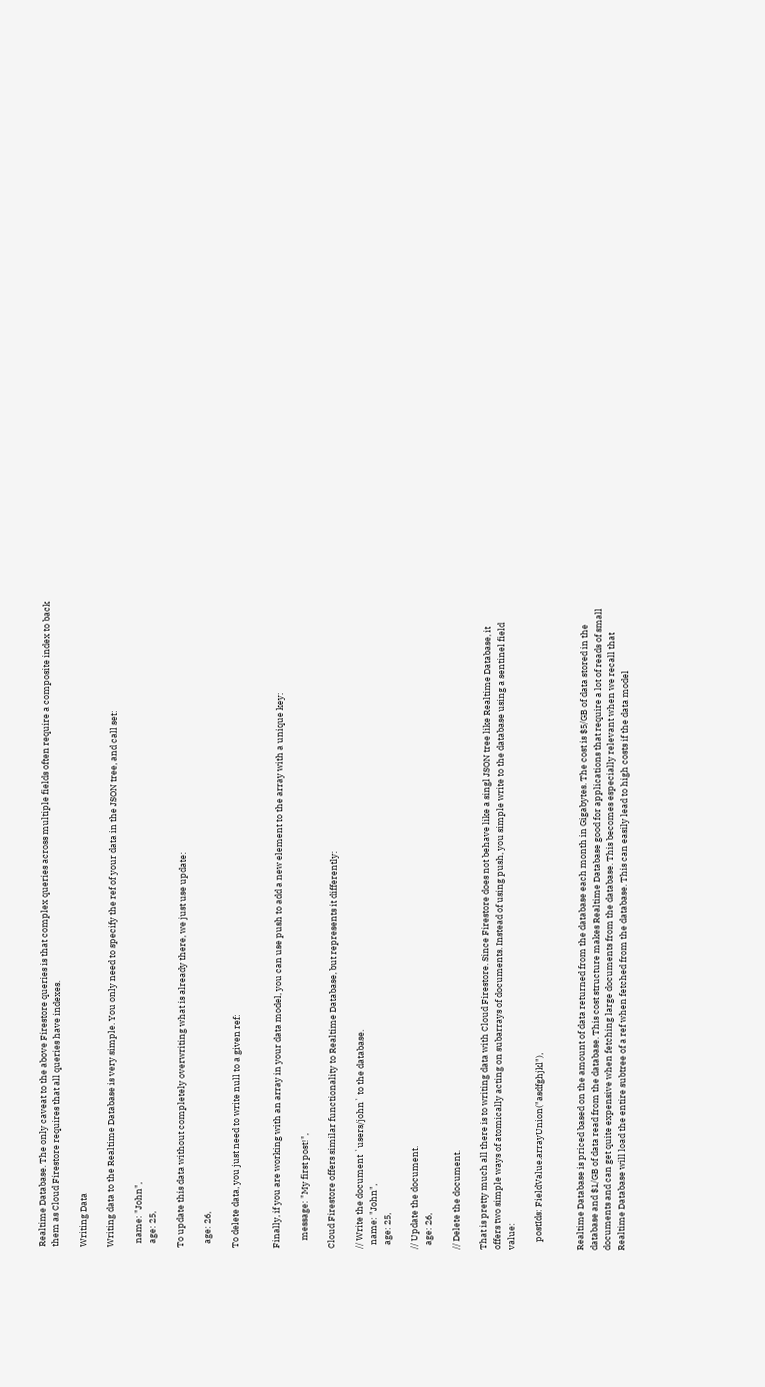Realtime Database. The only caveat to the above Firestore queries is that complex queries across multiple fields often require a composite index to back them as Cloud Firestore requires that all queries have indexes.

Writing Data

Writing data to the Realtime Database is very simple. You only need to specify the ref of your data in the JSON tree, and call set:

  name: "John",
  age: 25,

To update this data without completely overwriting what is already there, we just use update:

  age: 26,

To delete data, you just need to write null to a given ref:


Finally, if you are working with an array in your data model, you can use push to add a new element to the array with a unique key:

    message: "My first post!",

Cloud Firestore offers similar functionality to Realtime Database, but represents it differently:

// Write the document `users/john` to the database.
  name: "John",
  age: 25,

// Update the document.
  age: 26,

// Delete the document.

That is pretty much all there is to writing data with Cloud Firestore. Since Firestore does not behave like a singl JSON tree like Realtime Database, it offers two simple ways of atomically acting on subarrays of documents. Instead of using push, you simple write to the database using a sentinel field value:

    postIds: FieldValue.arrayUnion("asdfghjkl"),


Realtime Database is priced based on the amount of data returned from the database each month in Gigabytes. The cost is $5/GB of data stored in the database and $1/GB of data read from the database. This cost structure makes Realtime Database good for applications that require a lot of reads of small documents and can get quite expensive when fetching large documents from the database. This becomes especially relevant when we recall that Realtime Database will load the entire subtree of a ref when fetched from the database. This can easily lead to high costs if the data model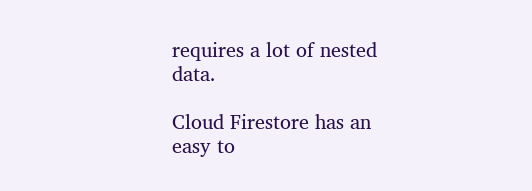requires a lot of nested data.

Cloud Firestore has an easy to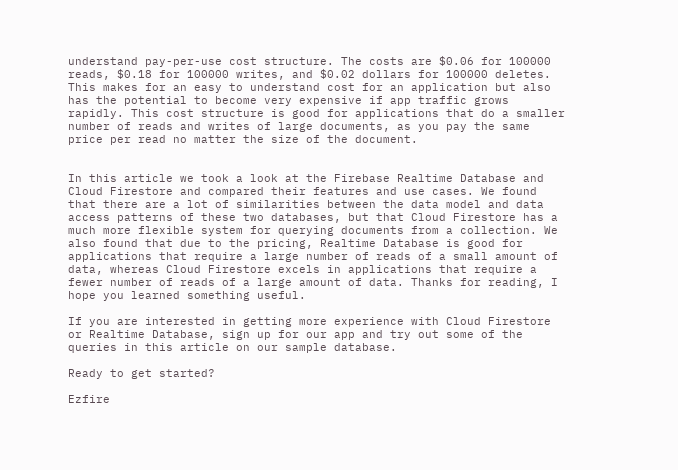understand pay-per-use cost structure. The costs are $0.06 for 100000 reads, $0.18 for 100000 writes, and $0.02 dollars for 100000 deletes. This makes for an easy to understand cost for an application but also has the potential to become very expensive if app traffic grows rapidly. This cost structure is good for applications that do a smaller number of reads and writes of large documents, as you pay the same price per read no matter the size of the document.


In this article we took a look at the Firebase Realtime Database and Cloud Firestore and compared their features and use cases. We found that there are a lot of similarities between the data model and data access patterns of these two databases, but that Cloud Firestore has a much more flexible system for querying documents from a collection. We also found that due to the pricing, Realtime Database is good for applications that require a large number of reads of a small amount of data, whereas Cloud Firestore excels in applications that require a fewer number of reads of a large amount of data. Thanks for reading, I hope you learned something useful.

If you are interested in getting more experience with Cloud Firestore or Realtime Database, sign up for our app and try out some of the queries in this article on our sample database.

Ready to get started?

Ezfire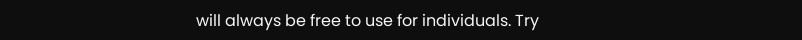will always be free to use for individuals. Try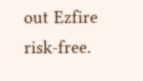out Ezfire risk-free.